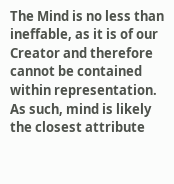The Mind is no less than ineffable, as it is of our Creator and therefore cannot be contained within representation.  As such, mind is likely the closest attribute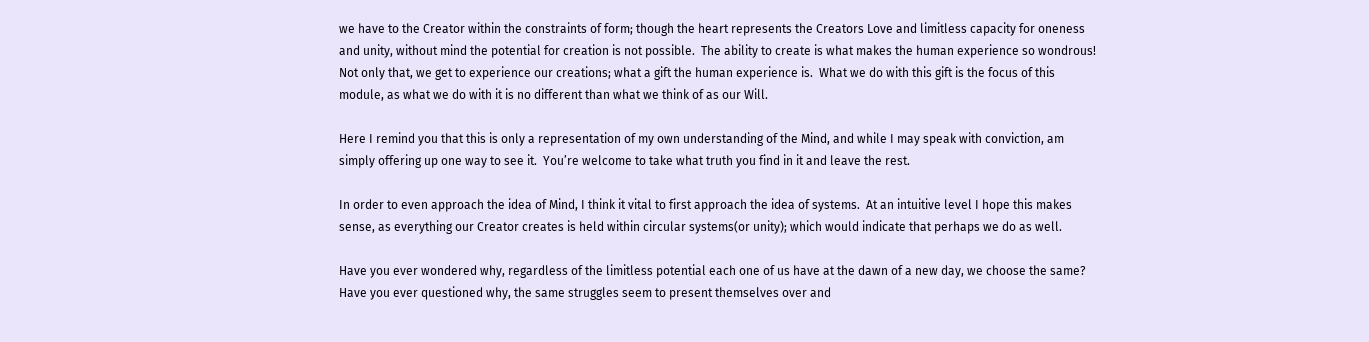we have to the Creator within the constraints of form; though the heart represents the Creators Love and limitless capacity for oneness and unity, without mind the potential for creation is not possible.  The ability to create is what makes the human experience so wondrous!  Not only that, we get to experience our creations; what a gift the human experience is.  What we do with this gift is the focus of this module, as what we do with it is no different than what we think of as our Will.

Here I remind you that this is only a representation of my own understanding of the Mind, and while I may speak with conviction, am simply offering up one way to see it.  You’re welcome to take what truth you find in it and leave the rest.

In order to even approach the idea of Mind, I think it vital to first approach the idea of systems.  At an intuitive level I hope this makes sense, as everything our Creator creates is held within circular systems(or unity); which would indicate that perhaps we do as well.

Have you ever wondered why, regardless of the limitless potential each one of us have at the dawn of a new day, we choose the same?  Have you ever questioned why, the same struggles seem to present themselves over and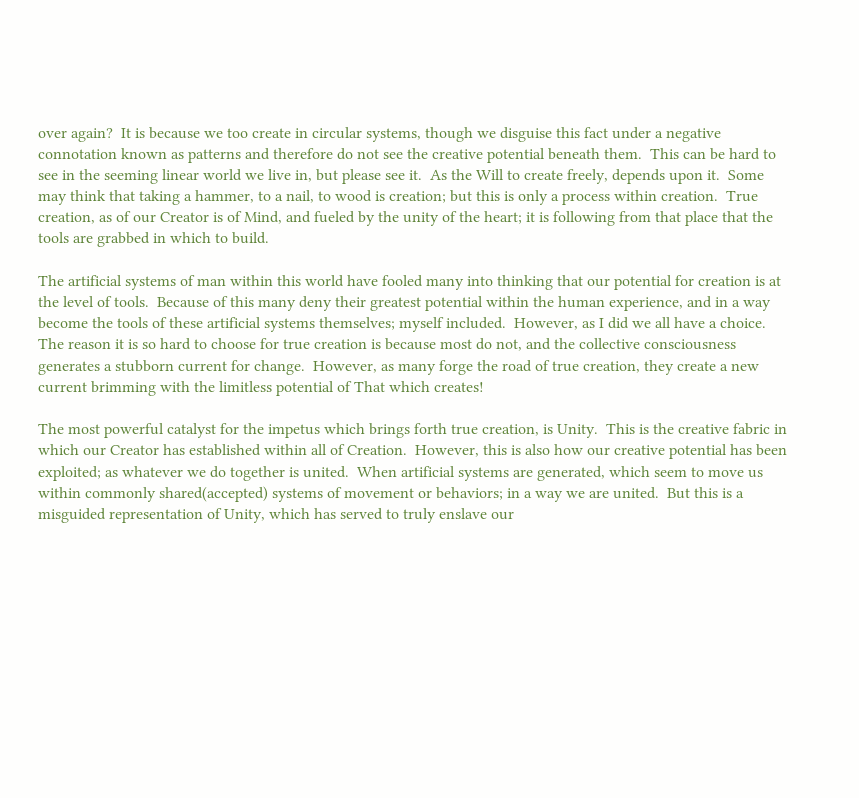over again?  It is because we too create in circular systems, though we disguise this fact under a negative connotation known as patterns and therefore do not see the creative potential beneath them.  This can be hard to see in the seeming linear world we live in, but please see it.  As the Will to create freely, depends upon it.  Some may think that taking a hammer, to a nail, to wood is creation; but this is only a process within creation.  True creation, as of our Creator is of Mind, and fueled by the unity of the heart; it is following from that place that the tools are grabbed in which to build.

The artificial systems of man within this world have fooled many into thinking that our potential for creation is at the level of tools.  Because of this many deny their greatest potential within the human experience, and in a way become the tools of these artificial systems themselves; myself included.  However, as I did we all have a choice.  The reason it is so hard to choose for true creation is because most do not, and the collective consciousness generates a stubborn current for change.  However, as many forge the road of true creation, they create a new current brimming with the limitless potential of That which creates!

The most powerful catalyst for the impetus which brings forth true creation, is Unity.  This is the creative fabric in which our Creator has established within all of Creation.  However, this is also how our creative potential has been exploited; as whatever we do together is united.  When artificial systems are generated, which seem to move us within commonly shared(accepted) systems of movement or behaviors; in a way we are united.  But this is a misguided representation of Unity, which has served to truly enslave our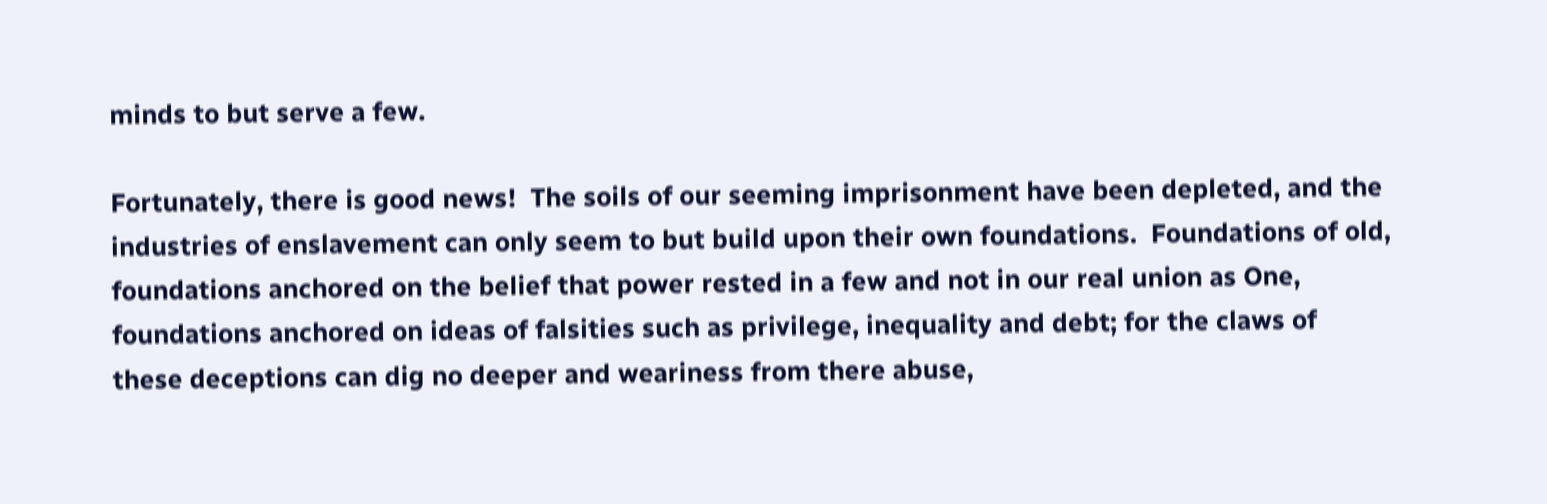minds to but serve a few.

Fortunately, there is good news!  The soils of our seeming imprisonment have been depleted, and the industries of enslavement can only seem to but build upon their own foundations.  Foundations of old, foundations anchored on the belief that power rested in a few and not in our real union as One, foundations anchored on ideas of falsities such as privilege, inequality and debt; for the claws of these deceptions can dig no deeper and weariness from there abuse,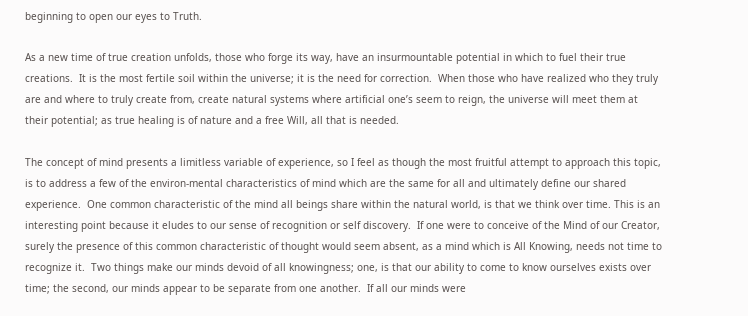beginning to open our eyes to Truth.

As a new time of true creation unfolds, those who forge its way, have an insurmountable potential in which to fuel their true creations.  It is the most fertile soil within the universe; it is the need for correction.  When those who have realized who they truly are and where to truly create from, create natural systems where artificial one’s seem to reign, the universe will meet them at their potential; as true healing is of nature and a free Will, all that is needed.

The concept of mind presents a limitless variable of experience, so I feel as though the most fruitful attempt to approach this topic, is to address a few of the environ-mental characteristics of mind which are the same for all and ultimately define our shared experience.  One common characteristic of the mind all beings share within the natural world, is that we think over time. This is an interesting point because it eludes to our sense of recognition or self discovery.  If one were to conceive of the Mind of our Creator, surely the presence of this common characteristic of thought would seem absent, as a mind which is All Knowing, needs not time to recognize it.  Two things make our minds devoid of all knowingness; one, is that our ability to come to know ourselves exists over time; the second, our minds appear to be separate from one another.  If all our minds were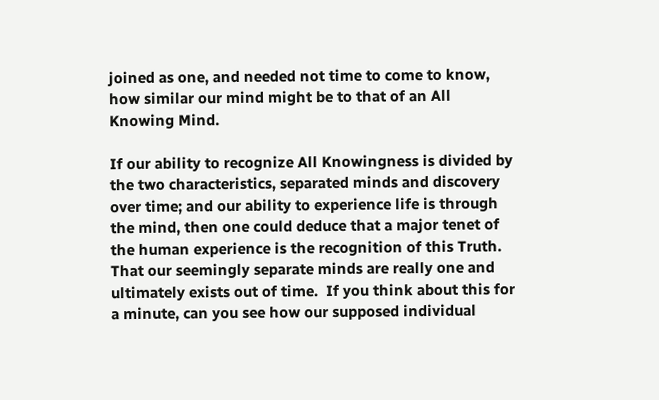joined as one, and needed not time to come to know, how similar our mind might be to that of an All Knowing Mind.

If our ability to recognize All Knowingness is divided by the two characteristics, separated minds and discovery over time; and our ability to experience life is through the mind, then one could deduce that a major tenet of the human experience is the recognition of this Truth.  That our seemingly separate minds are really one and ultimately exists out of time.  If you think about this for a minute, can you see how our supposed individual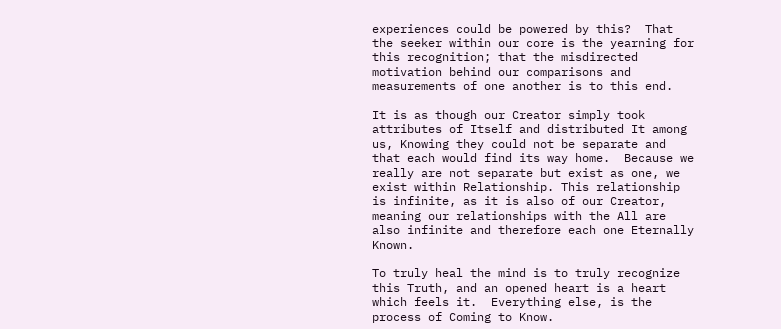experiences could be powered by this?  That the seeker within our core is the yearning for this recognition; that the misdirected motivation behind our comparisons and measurements of one another is to this end.

It is as though our Creator simply took attributes of Itself and distributed It among us, Knowing they could not be separate and that each would find its way home.  Because we really are not separate but exist as one, we exist within Relationship. This relationship is infinite, as it is also of our Creator, meaning our relationships with the All are also infinite and therefore each one Eternally Known.

To truly heal the mind is to truly recognize this Truth, and an opened heart is a heart which feels it.  Everything else, is the process of Coming to Know.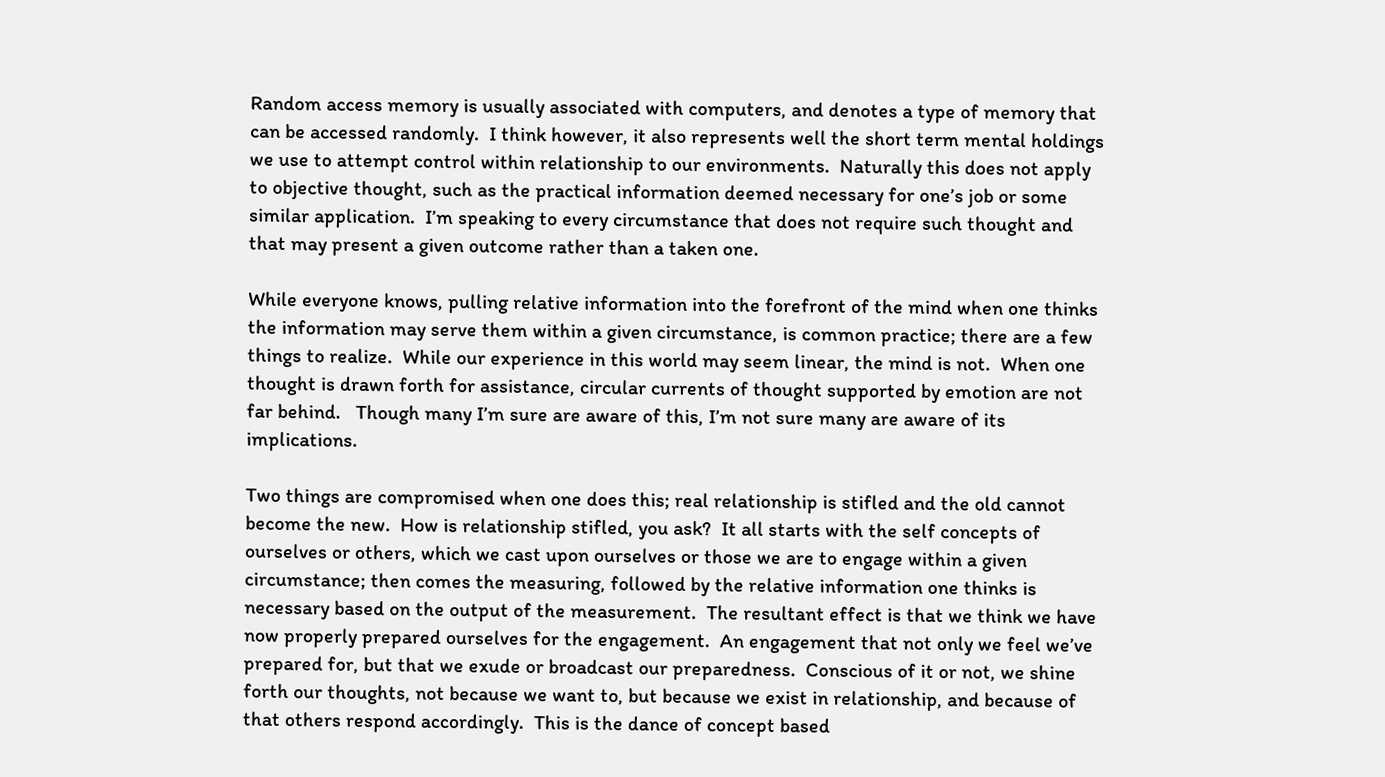Random access memory is usually associated with computers, and denotes a type of memory that can be accessed randomly.  I think however, it also represents well the short term mental holdings we use to attempt control within relationship to our environments.  Naturally this does not apply to objective thought, such as the practical information deemed necessary for one’s job or some similar application.  I’m speaking to every circumstance that does not require such thought and that may present a given outcome rather than a taken one.

While everyone knows, pulling relative information into the forefront of the mind when one thinks the information may serve them within a given circumstance, is common practice; there are a few things to realize.  While our experience in this world may seem linear, the mind is not.  When one thought is drawn forth for assistance, circular currents of thought supported by emotion are not far behind.   Though many I’m sure are aware of this, I’m not sure many are aware of its implications.

Two things are compromised when one does this; real relationship is stifled and the old cannot become the new.  How is relationship stifled, you ask?  It all starts with the self concepts of ourselves or others, which we cast upon ourselves or those we are to engage within a given circumstance; then comes the measuring, followed by the relative information one thinks is necessary based on the output of the measurement.  The resultant effect is that we think we have now properly prepared ourselves for the engagement.  An engagement that not only we feel we’ve prepared for, but that we exude or broadcast our preparedness.  Conscious of it or not, we shine forth our thoughts, not because we want to, but because we exist in relationship, and because of that others respond accordingly.  This is the dance of concept based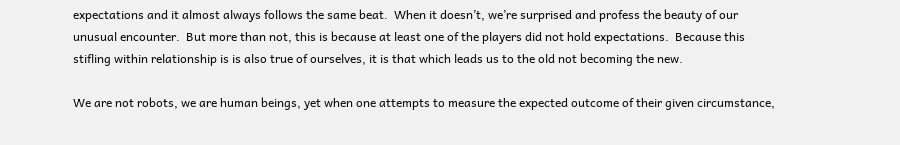expectations and it almost always follows the same beat.  When it doesn’t, we’re surprised and profess the beauty of our unusual encounter.  But more than not, this is because at least one of the players did not hold expectations.  Because this stifling within relationship is is also true of ourselves, it is that which leads us to the old not becoming the new.

We are not robots, we are human beings, yet when one attempts to measure the expected outcome of their given circumstance,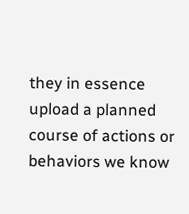they in essence upload a planned course of actions or behaviors we know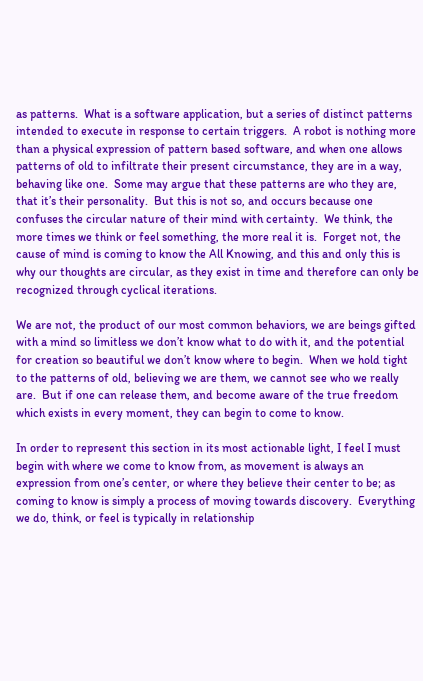as patterns.  What is a software application, but a series of distinct patterns intended to execute in response to certain triggers.  A robot is nothing more than a physical expression of pattern based software, and when one allows patterns of old to infiltrate their present circumstance, they are in a way, behaving like one.  Some may argue that these patterns are who they are, that it’s their personality.  But this is not so, and occurs because one confuses the circular nature of their mind with certainty.  We think, the more times we think or feel something, the more real it is.  Forget not, the cause of mind is coming to know the All Knowing, and this and only this is why our thoughts are circular, as they exist in time and therefore can only be recognized through cyclical iterations.

We are not, the product of our most common behaviors, we are beings gifted with a mind so limitless we don’t know what to do with it, and the potential for creation so beautiful we don’t know where to begin.  When we hold tight to the patterns of old, believing we are them, we cannot see who we really are.  But if one can release them, and become aware of the true freedom which exists in every moment, they can begin to come to know.

In order to represent this section in its most actionable light, I feel I must begin with where we come to know from, as movement is always an expression from one’s center, or where they believe their center to be; as coming to know is simply a process of moving towards discovery.  Everything we do, think, or feel is typically in relationship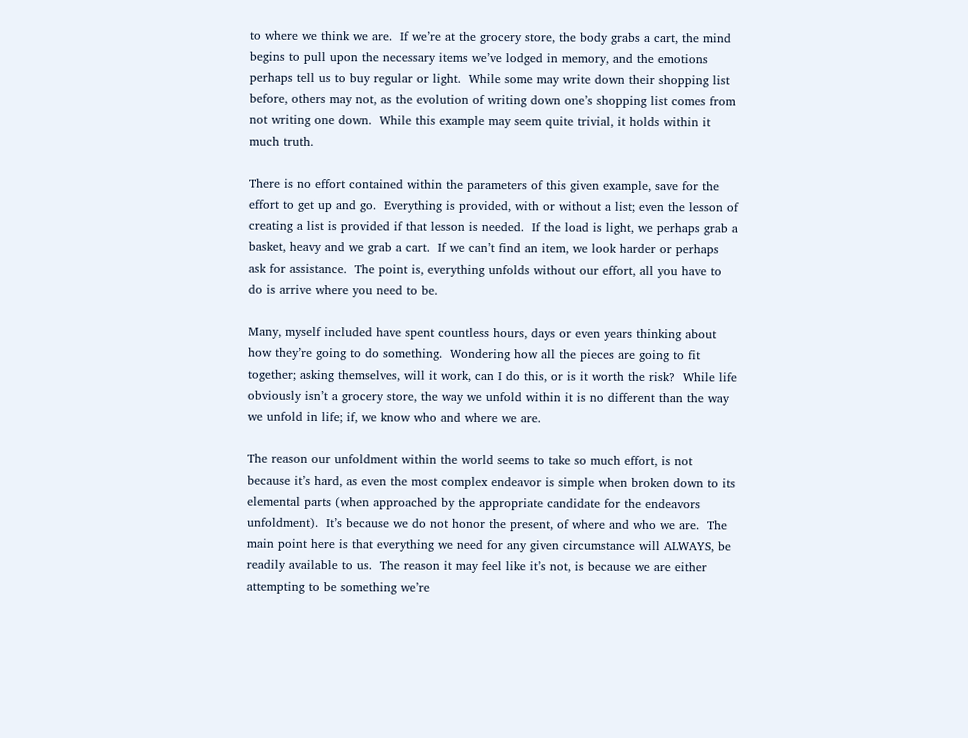to where we think we are.  If we’re at the grocery store, the body grabs a cart, the mind begins to pull upon the necessary items we’ve lodged in memory, and the emotions perhaps tell us to buy regular or light.  While some may write down their shopping list before, others may not, as the evolution of writing down one’s shopping list comes from not writing one down.  While this example may seem quite trivial, it holds within it much truth.

There is no effort contained within the parameters of this given example, save for the effort to get up and go.  Everything is provided, with or without a list; even the lesson of creating a list is provided if that lesson is needed.  If the load is light, we perhaps grab a basket, heavy and we grab a cart.  If we can’t find an item, we look harder or perhaps ask for assistance.  The point is, everything unfolds without our effort, all you have to do is arrive where you need to be.

Many, myself included have spent countless hours, days or even years thinking about how they’re going to do something.  Wondering how all the pieces are going to fit together; asking themselves, will it work, can I do this, or is it worth the risk?  While life obviously isn’t a grocery store, the way we unfold within it is no different than the way we unfold in life; if, we know who and where we are.

The reason our unfoldment within the world seems to take so much effort, is not because it’s hard, as even the most complex endeavor is simple when broken down to its elemental parts (when approached by the appropriate candidate for the endeavors unfoldment).  It’s because we do not honor the present, of where and who we are.  The main point here is that everything we need for any given circumstance will ALWAYS, be readily available to us.  The reason it may feel like it’s not, is because we are either attempting to be something we’re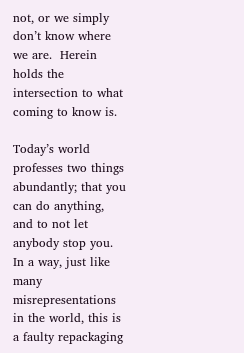not, or we simply don’t know where we are.  Herein holds the intersection to what coming to know is.

Today’s world professes two things abundantly; that you can do anything, and to not let anybody stop you.  In a way, just like many misrepresentations in the world, this is a faulty repackaging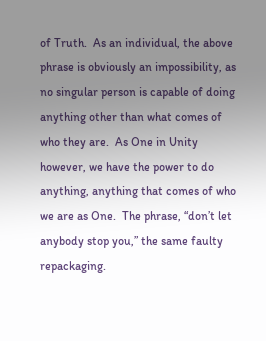of Truth.  As an individual, the above phrase is obviously an impossibility, as no singular person is capable of doing anything other than what comes of who they are.  As One in Unity however, we have the power to do anything, anything that comes of who we are as One.  The phrase, “don’t let anybody stop you,” the same faulty repackaging.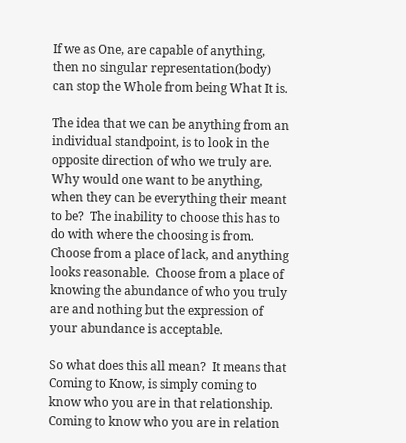If we as One, are capable of anything, then no singular representation(body) can stop the Whole from being What It is.

The idea that we can be anything from an individual standpoint, is to look in the opposite direction of who we truly are.  Why would one want to be anything, when they can be everything their meant to be?  The inability to choose this has to do with where the choosing is from.  Choose from a place of lack, and anything looks reasonable.  Choose from a place of knowing the abundance of who you truly are and nothing but the expression of your abundance is acceptable.

So what does this all mean?  It means that Coming to Know, is simply coming to know who you are in that relationship.  Coming to know who you are in relation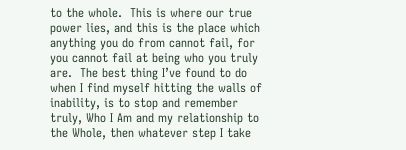to the whole.  This is where our true power lies, and this is the place which anything you do from cannot fail, for you cannot fail at being who you truly are.  The best thing I’ve found to do when I find myself hitting the walls of inability, is to stop and remember truly, Who I Am and my relationship to the Whole, then whatever step I take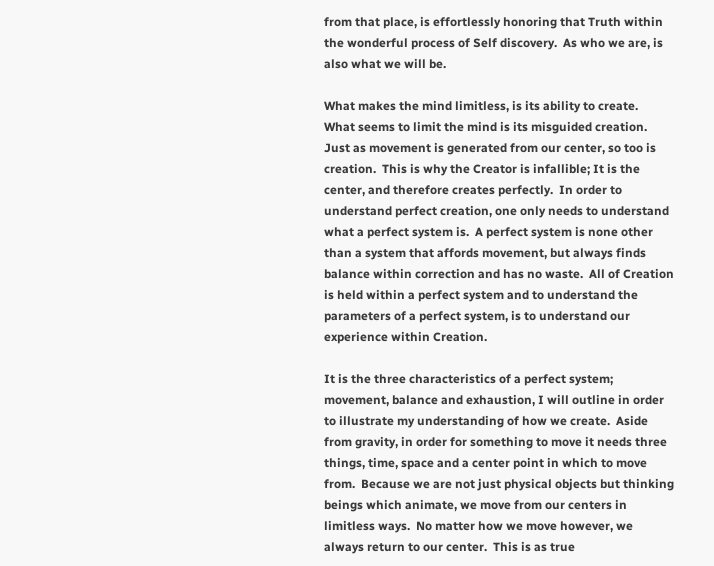from that place, is effortlessly honoring that Truth within the wonderful process of Self discovery.  As who we are, is also what we will be.

What makes the mind limitless, is its ability to create.  What seems to limit the mind is its misguided creation.  Just as movement is generated from our center, so too is creation.  This is why the Creator is infallible; It is the center, and therefore creates perfectly.  In order to understand perfect creation, one only needs to understand what a perfect system is.  A perfect system is none other than a system that affords movement, but always finds balance within correction and has no waste.  All of Creation is held within a perfect system and to understand the parameters of a perfect system, is to understand our experience within Creation.

It is the three characteristics of a perfect system; movement, balance and exhaustion, I will outline in order to illustrate my understanding of how we create.  Aside from gravity, in order for something to move it needs three things, time, space and a center point in which to move from.  Because we are not just physical objects but thinking beings which animate, we move from our centers in limitless ways.  No matter how we move however, we always return to our center.  This is as true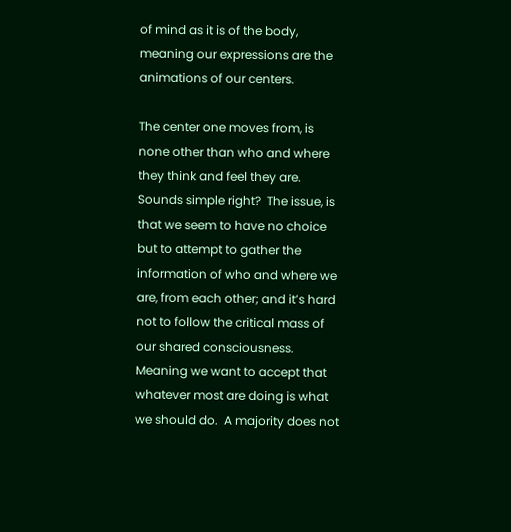of mind as it is of the body, meaning our expressions are the animations of our centers.

The center one moves from, is none other than who and where they think and feel they are.  Sounds simple right?  The issue, is that we seem to have no choice but to attempt to gather the information of who and where we are, from each other; and it’s hard not to follow the critical mass of our shared consciousness.  Meaning we want to accept that whatever most are doing is what we should do.  A majority does not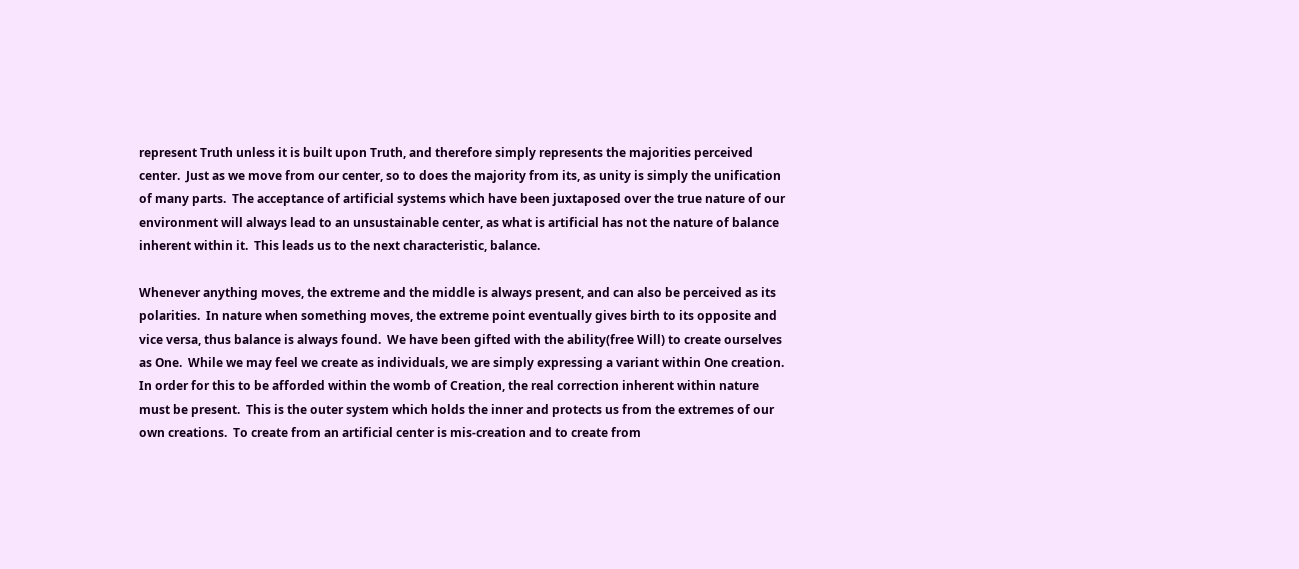represent Truth unless it is built upon Truth, and therefore simply represents the majorities perceived center.  Just as we move from our center, so to does the majority from its, as unity is simply the unification of many parts.  The acceptance of artificial systems which have been juxtaposed over the true nature of our environment will always lead to an unsustainable center, as what is artificial has not the nature of balance inherent within it.  This leads us to the next characteristic, balance.

Whenever anything moves, the extreme and the middle is always present, and can also be perceived as its polarities.  In nature when something moves, the extreme point eventually gives birth to its opposite and vice versa, thus balance is always found.  We have been gifted with the ability(free Will) to create ourselves as One.  While we may feel we create as individuals, we are simply expressing a variant within One creation.  In order for this to be afforded within the womb of Creation, the real correction inherent within nature must be present.  This is the outer system which holds the inner and protects us from the extremes of our own creations.  To create from an artificial center is mis-creation and to create from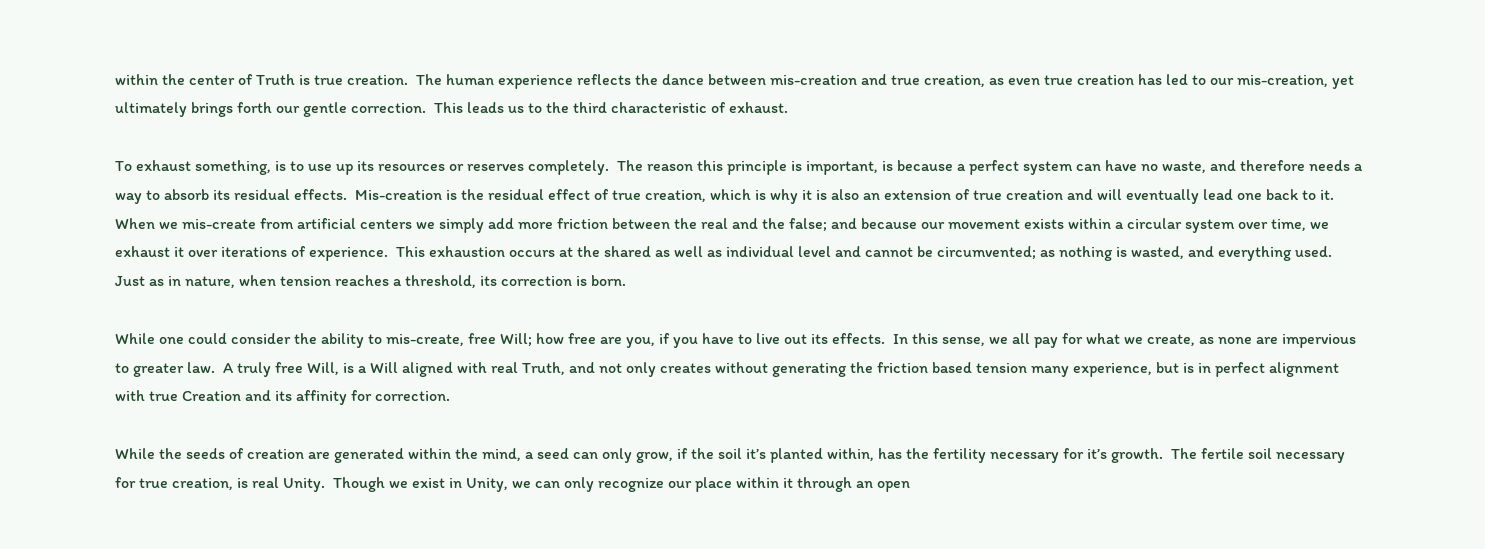within the center of Truth is true creation.  The human experience reflects the dance between mis-creation and true creation, as even true creation has led to our mis-creation, yet ultimately brings forth our gentle correction.  This leads us to the third characteristic of exhaust.

To exhaust something, is to use up its resources or reserves completely.  The reason this principle is important, is because a perfect system can have no waste, and therefore needs a way to absorb its residual effects.  Mis-creation is the residual effect of true creation, which is why it is also an extension of true creation and will eventually lead one back to it.  When we mis-create from artificial centers we simply add more friction between the real and the false; and because our movement exists within a circular system over time, we exhaust it over iterations of experience.  This exhaustion occurs at the shared as well as individual level and cannot be circumvented; as nothing is wasted, and everything used.  Just as in nature, when tension reaches a threshold, its correction is born.

While one could consider the ability to mis-create, free Will; how free are you, if you have to live out its effects.  In this sense, we all pay for what we create, as none are impervious to greater law.  A truly free Will, is a Will aligned with real Truth, and not only creates without generating the friction based tension many experience, but is in perfect alignment with true Creation and its affinity for correction.

While the seeds of creation are generated within the mind, a seed can only grow, if the soil it’s planted within, has the fertility necessary for it’s growth.  The fertile soil necessary for true creation, is real Unity.  Though we exist in Unity, we can only recognize our place within it through an open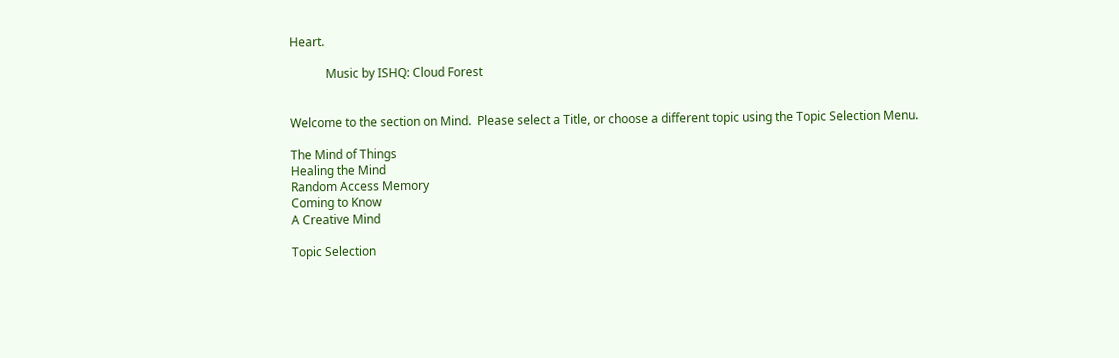Heart.

            Music by ISHQ: Cloud Forest


Welcome to the section on Mind.  Please select a Title, or choose a different topic using the Topic Selection Menu.

The Mind of Things
Healing the Mind
Random Access Memory
Coming to Know
A Creative Mind

Topic Selection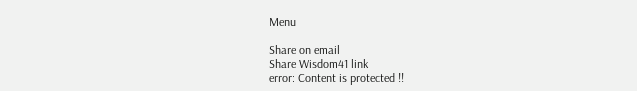Menu

Share on email
Share Wisdom41 link
error: Content is protected !!